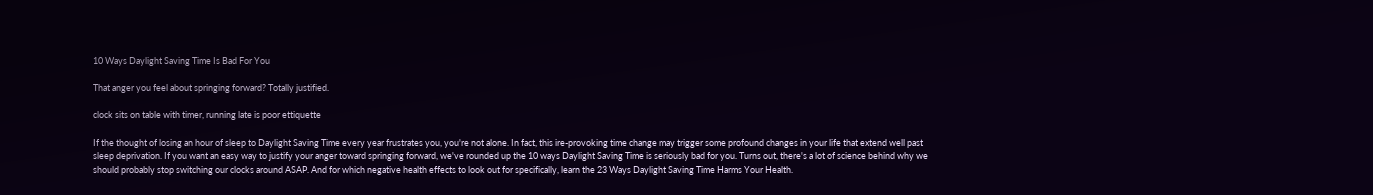10 Ways Daylight Saving Time Is Bad For You

That anger you feel about springing forward? Totally justified.

clock sits on table with timer, running late is poor ettiquette

If the thought of losing an hour of sleep to Daylight Saving Time every year frustrates you, you're not alone. In fact, this ire-provoking time change may trigger some profound changes in your life that extend well past sleep deprivation. If you want an easy way to justify your anger toward springing forward, we've rounded up the 10 ways Daylight Saving Time is seriously bad for you. Turns out, there's a lot of science behind why we should probably stop switching our clocks around ASAP. And for which negative health effects to look out for specifically, learn the 23 Ways Daylight Saving Time Harms Your Health.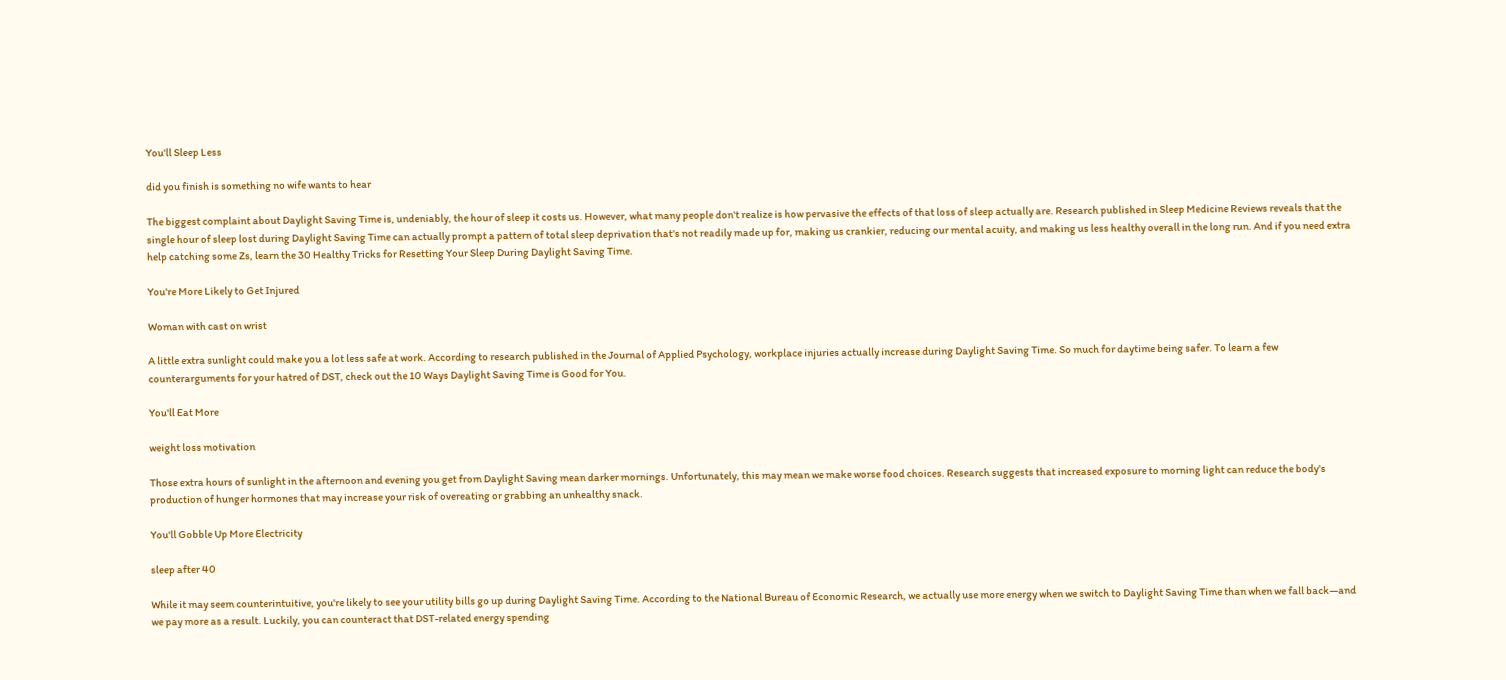You'll Sleep Less

did you finish is something no wife wants to hear

The biggest complaint about Daylight Saving Time is, undeniably, the hour of sleep it costs us. However, what many people don't realize is how pervasive the effects of that loss of sleep actually are. Research published in Sleep Medicine Reviews reveals that the single hour of sleep lost during Daylight Saving Time can actually prompt a pattern of total sleep deprivation that's not readily made up for, making us crankier, reducing our mental acuity, and making us less healthy overall in the long run. And if you need extra help catching some Zs, learn the 30 Healthy Tricks for Resetting Your Sleep During Daylight Saving Time.

You're More Likely to Get Injured

Woman with cast on wrist

A little extra sunlight could make you a lot less safe at work. According to research published in the Journal of Applied Psychology, workplace injuries actually increase during Daylight Saving Time. So much for daytime being safer. To learn a few counterarguments for your hatred of DST, check out the 10 Ways Daylight Saving Time is Good for You.

You'll Eat More

weight loss motivation

Those extra hours of sunlight in the afternoon and evening you get from Daylight Saving mean darker mornings. Unfortunately, this may mean we make worse food choices. Research suggests that increased exposure to morning light can reduce the body's production of hunger hormones that may increase your risk of overeating or grabbing an unhealthy snack.

You'll Gobble Up More Electricity

sleep after 40

While it may seem counterintuitive, you're likely to see your utility bills go up during Daylight Saving Time. According to the National Bureau of Economic Research, we actually use more energy when we switch to Daylight Saving Time than when we fall back—and we pay more as a result. Luckily, you can counteract that DST-related energy spending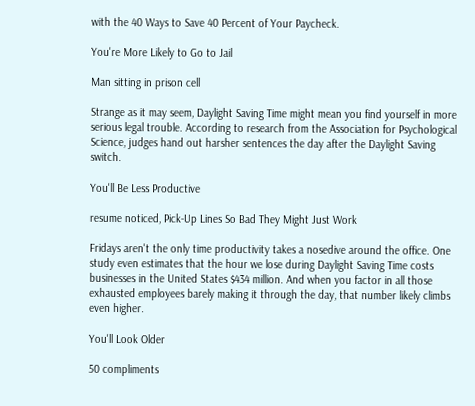with the 40 Ways to Save 40 Percent of Your Paycheck.

You're More Likely to Go to Jail

Man sitting in prison cell

Strange as it may seem, Daylight Saving Time might mean you find yourself in more serious legal trouble. According to research from the Association for Psychological Science, judges hand out harsher sentences the day after the Daylight Saving switch.

You'll Be Less Productive

resume noticed, Pick-Up Lines So Bad They Might Just Work

Fridays aren't the only time productivity takes a nosedive around the office. One study even estimates that the hour we lose during Daylight Saving Time costs businesses in the United States $434 million. And when you factor in all those exhausted employees barely making it through the day, that number likely climbs even higher.

You'll Look Older

50 compliments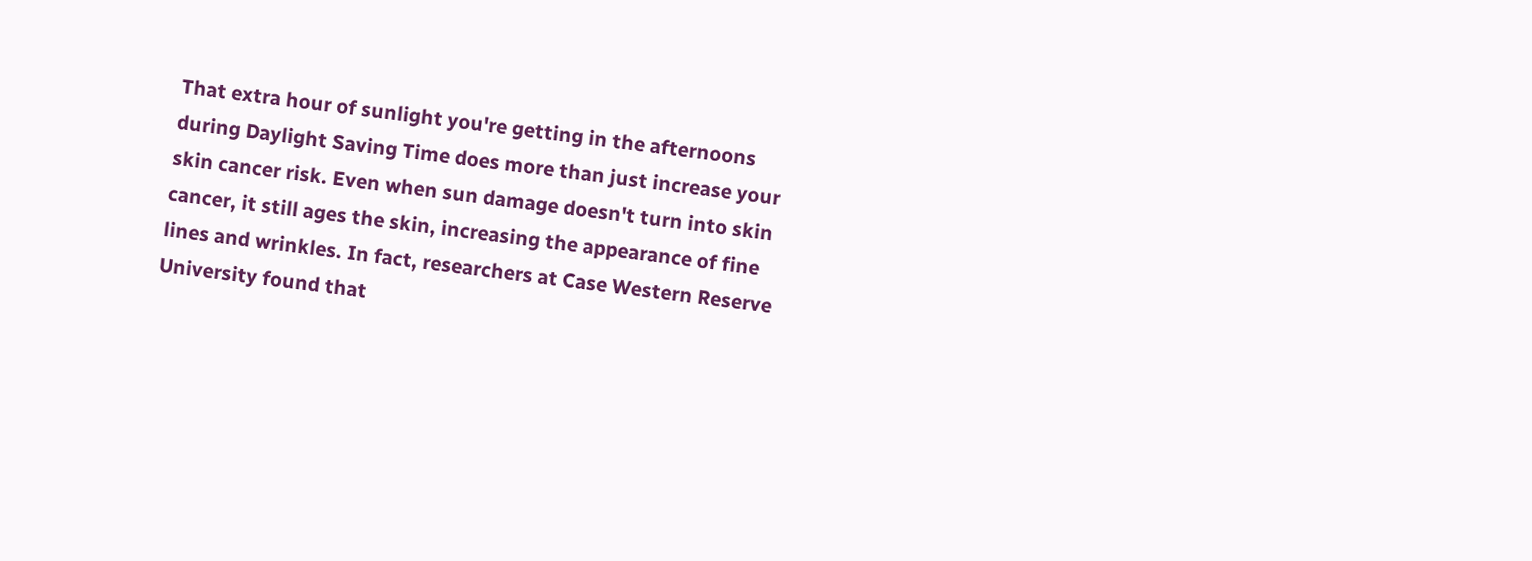That extra hour of sunlight you're getting in the afternoons during Daylight Saving Time does more than just increase your skin cancer risk. Even when sun damage doesn't turn into skin cancer, it still ages the skin, increasing the appearance of fine lines and wrinkles. In fact, researchers at Case Western Reserve University found that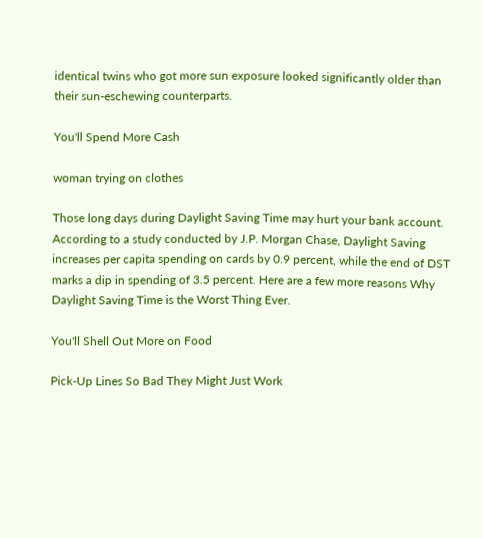identical twins who got more sun exposure looked significantly older than their sun-eschewing counterparts.

You'll Spend More Cash

woman trying on clothes

Those long days during Daylight Saving Time may hurt your bank account. According to a study conducted by J.P. Morgan Chase, Daylight Saving increases per capita spending on cards by 0.9 percent, while the end of DST marks a dip in spending of 3.5 percent. Here are a few more reasons Why Daylight Saving Time is the Worst Thing Ever.

You'll Shell Out More on Food

Pick-Up Lines So Bad They Might Just Work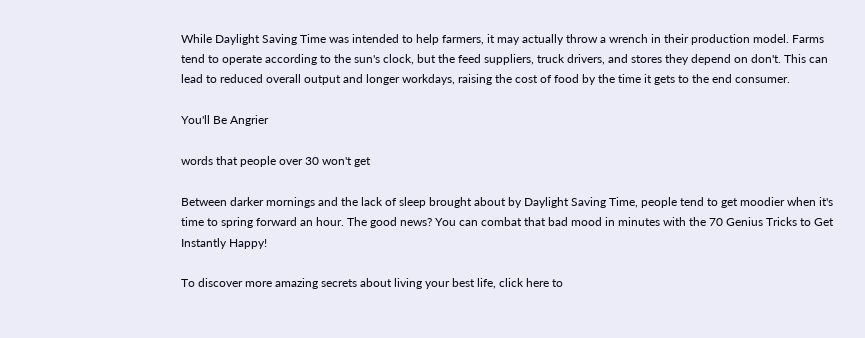While Daylight Saving Time was intended to help farmers, it may actually throw a wrench in their production model. Farms tend to operate according to the sun's clock, but the feed suppliers, truck drivers, and stores they depend on don't. This can lead to reduced overall output and longer workdays, raising the cost of food by the time it gets to the end consumer.

You'll Be Angrier

words that people over 30 won't get

Between darker mornings and the lack of sleep brought about by Daylight Saving Time, people tend to get moodier when it's time to spring forward an hour. The good news? You can combat that bad mood in minutes with the 70 Genius Tricks to Get Instantly Happy!

To discover more amazing secrets about living your best life, click here to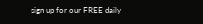sign up for our FREE daily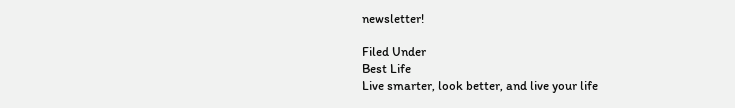newsletter!

Filed Under
Best Life
Live smarter, look better, and live your life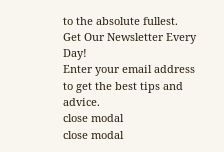to the absolute fullest.
Get Our Newsletter Every Day!
Enter your email address to get the best tips and advice.
close modal
close modal